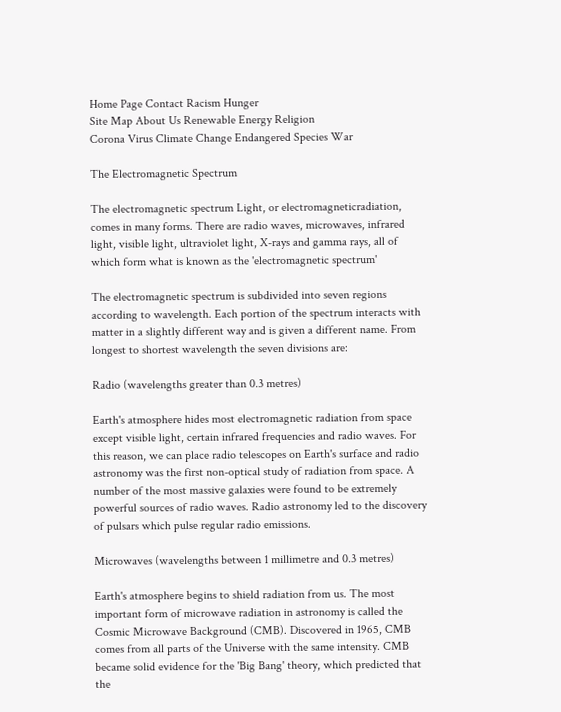Home Page Contact Racism Hunger
Site Map About Us Renewable Energy Religion
Corona Virus Climate Change Endangered Species War

The Electromagnetic Spectrum

The electromagnetic spectrum Light, or electromagneticradiation, comes in many forms. There are radio waves, microwaves, infrared light, visible light, ultraviolet light, X-rays and gamma rays, all of which form what is known as the 'electromagnetic spectrum'

The electromagnetic spectrum is subdivided into seven regions according to wavelength. Each portion of the spectrum interacts with matter in a slightly different way and is given a different name. From longest to shortest wavelength the seven divisions are:

Radio (wavelengths greater than 0.3 metres)

Earth's atmosphere hides most electromagnetic radiation from space except visible light, certain infrared frequencies and radio waves. For this reason, we can place radio telescopes on Earth's surface and radio astronomy was the first non-optical study of radiation from space. A number of the most massive galaxies were found to be extremely powerful sources of radio waves. Radio astronomy led to the discovery of pulsars which pulse regular radio emissions.

Microwaves (wavelengths between 1 millimetre and 0.3 metres)

Earth's atmosphere begins to shield radiation from us. The most important form of microwave radiation in astronomy is called the Cosmic Microwave Background (CMB). Discovered in 1965, CMB comes from all parts of the Universe with the same intensity. CMB became solid evidence for the 'Big Bang' theory, which predicted that the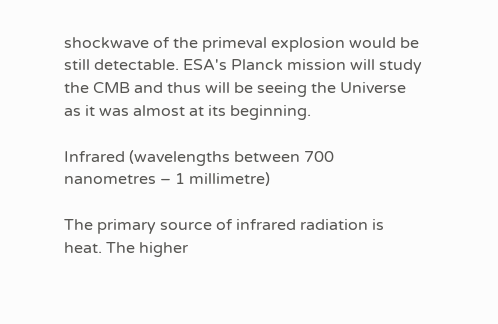shockwave of the primeval explosion would be still detectable. ESA's Planck mission will study the CMB and thus will be seeing the Universe as it was almost at its beginning.

Infrared (wavelengths between 700 nanometres – 1 millimetre)

The primary source of infrared radiation is heat. The higher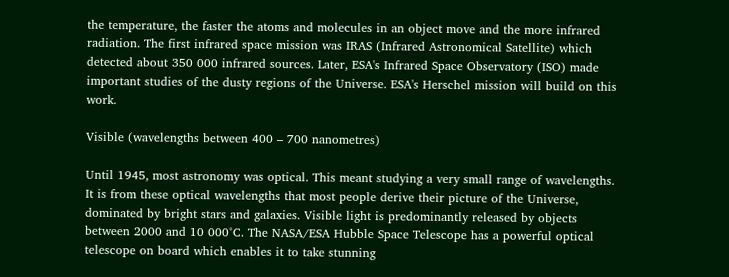the temperature, the faster the atoms and molecules in an object move and the more infrared radiation. The first infrared space mission was IRAS (Infrared Astronomical Satellite) which detected about 350 000 infrared sources. Later, ESA's Infrared Space Observatory (ISO) made important studies of the dusty regions of the Universe. ESA's Herschel mission will build on this work.

Visible (wavelengths between 400 – 700 nanometres)

Until 1945, most astronomy was optical. This meant studying a very small range of wavelengths. It is from these optical wavelengths that most people derive their picture of the Universe, dominated by bright stars and galaxies. Visible light is predominantly released by objects between 2000 and 10 000°C. The NASA/ESA Hubble Space Telescope has a powerful optical telescope on board which enables it to take stunning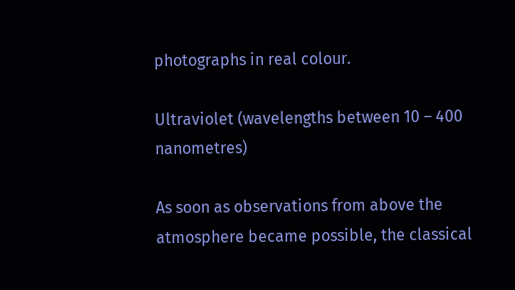photographs in real colour.

Ultraviolet (wavelengths between 10 – 400 nanometres)

As soon as observations from above the atmosphere became possible, the classical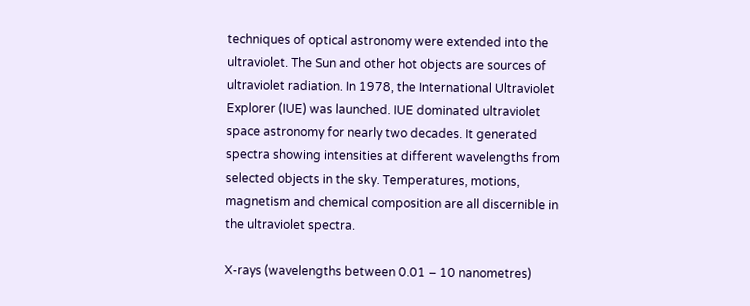techniques of optical astronomy were extended into the ultraviolet. The Sun and other hot objects are sources of ultraviolet radiation. In 1978, the International Ultraviolet Explorer (IUE) was launched. IUE dominated ultraviolet space astronomy for nearly two decades. It generated spectra showing intensities at different wavelengths from selected objects in the sky. Temperatures, motions, magnetism and chemical composition are all discernible in the ultraviolet spectra.

X-rays (wavelengths between 0.01 – 10 nanometres)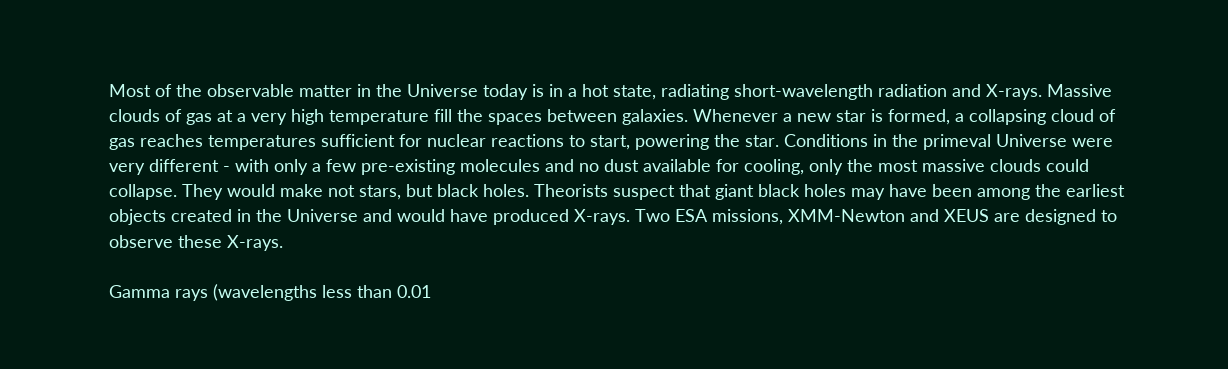Most of the observable matter in the Universe today is in a hot state, radiating short-wavelength radiation and X-rays. Massive clouds of gas at a very high temperature fill the spaces between galaxies. Whenever a new star is formed, a collapsing cloud of gas reaches temperatures sufficient for nuclear reactions to start, powering the star. Conditions in the primeval Universe were very different - with only a few pre-existing molecules and no dust available for cooling, only the most massive clouds could collapse. They would make not stars, but black holes. Theorists suspect that giant black holes may have been among the earliest objects created in the Universe and would have produced X-rays. Two ESA missions, XMM-Newton and XEUS are designed to observe these X-rays.

Gamma rays (wavelengths less than 0.01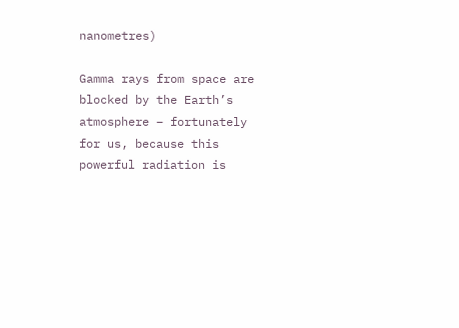nanometres)

Gamma rays from space are blocked by the Earth’s atmosphere – fortunately for us, because this powerful radiation is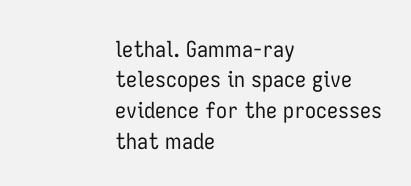lethal. Gamma-ray telescopes in space give evidence for the processes that made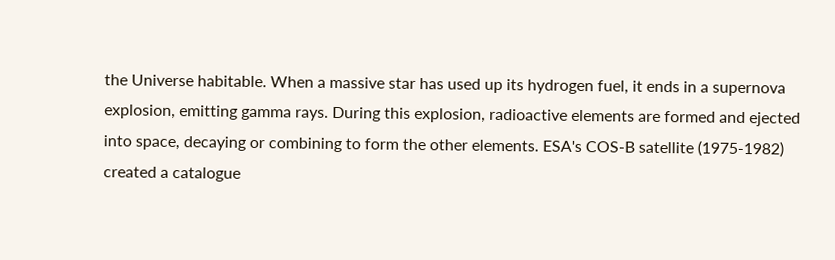the Universe habitable. When a massive star has used up its hydrogen fuel, it ends in a supernova explosion, emitting gamma rays. During this explosion, radioactive elements are formed and ejected into space, decaying or combining to form the other elements. ESA's COS-B satellite (1975-1982) created a catalogue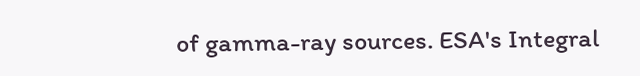of gamma-ray sources. ESA's Integral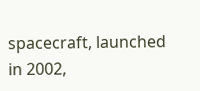spacecraft, launched in 2002,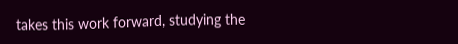takes this work forward, studying the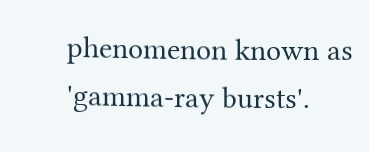phenomenon known as 'gamma-ray bursts'.